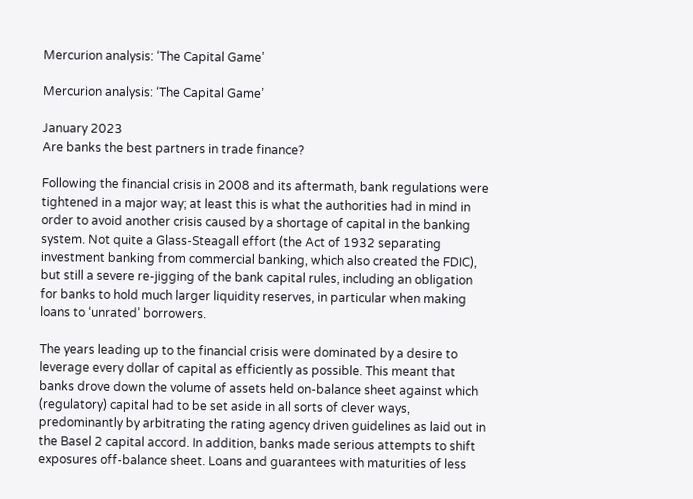Mercurion analysis: ‘The Capital Game’

Mercurion analysis: ‘The Capital Game’

January 2023
Are banks the best partners in trade finance?

Following the financial crisis in 2008 and its aftermath, bank regulations were tightened in a major way; at least this is what the authorities had in mind in order to avoid another crisis caused by a shortage of capital in the banking system. Not quite a Glass-Steagall effort (the Act of 1932 separating investment banking from commercial banking, which also created the FDIC), but still a severe re-jigging of the bank capital rules, including an obligation for banks to hold much larger liquidity reserves, in particular when making loans to ‘unrated’ borrowers.

The years leading up to the financial crisis were dominated by a desire to leverage every dollar of capital as efficiently as possible. This meant that banks drove down the volume of assets held on-balance sheet against which (regulatory) capital had to be set aside in all sorts of clever ways, predominantly by arbitrating the rating agency driven guidelines as laid out in the Basel 2 capital accord. In addition, banks made serious attempts to shift exposures off-balance sheet. Loans and guarantees with maturities of less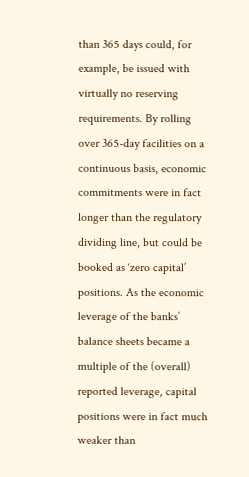than 365 days could, for example, be issued with virtually no reserving requirements. By rolling over 365-day facilities on a continuous basis, economic commitments were in fact longer than the regulatory dividing line, but could be booked as ‘zero capital’ positions. As the economic leverage of the banks’ balance sheets became a multiple of the (overall) reported leverage, capital positions were in fact much weaker than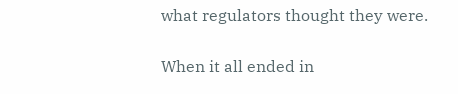what regulators thought they were.

When it all ended in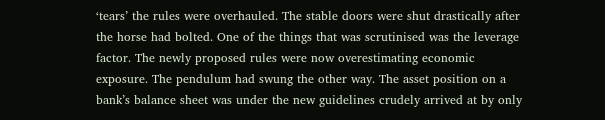‘tears’ the rules were overhauled. The stable doors were shut drastically after the horse had bolted. One of the things that was scrutinised was the leverage factor. The newly proposed rules were now overestimating economic exposure. The pendulum had swung the other way. The asset position on a bank’s balance sheet was under the new guidelines crudely arrived at by only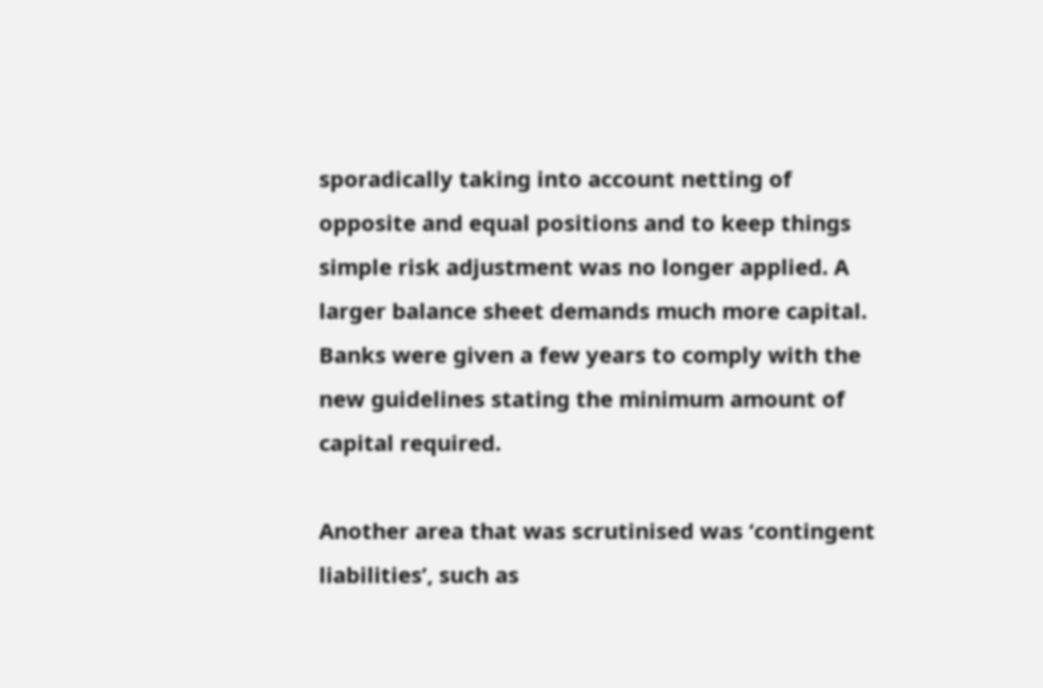sporadically taking into account netting of opposite and equal positions and to keep things simple risk adjustment was no longer applied. A larger balance sheet demands much more capital. Banks were given a few years to comply with the new guidelines stating the minimum amount of capital required.

Another area that was scrutinised was ‘contingent liabilities’, such as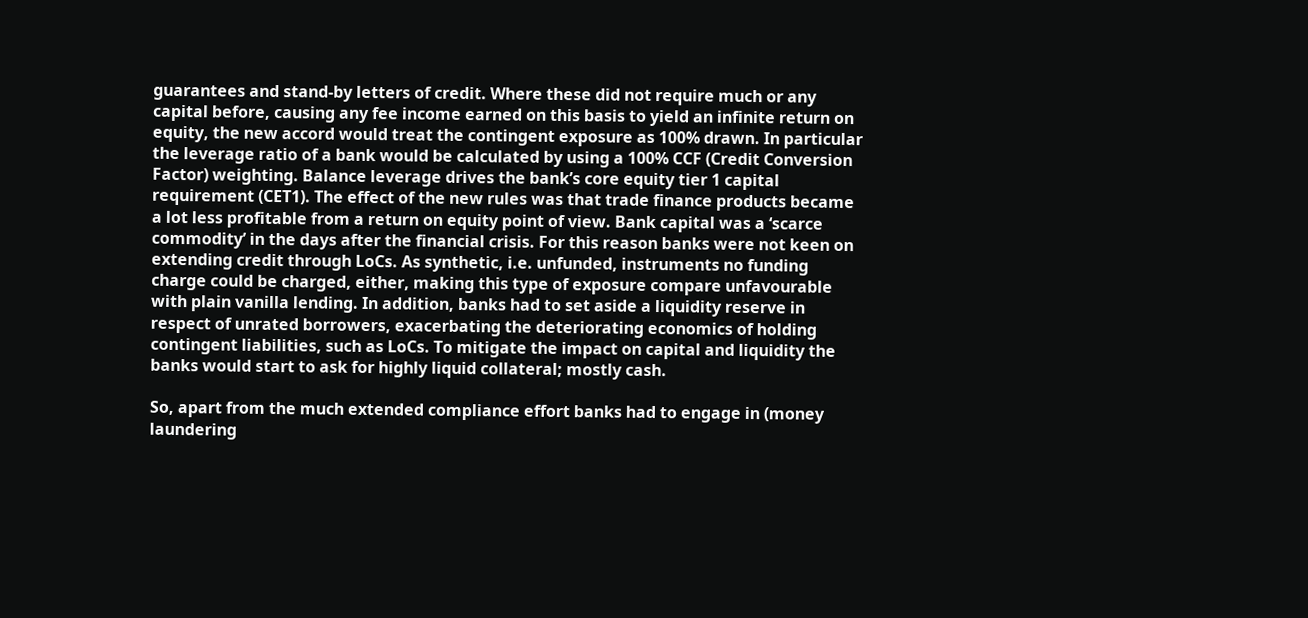guarantees and stand-by letters of credit. Where these did not require much or any capital before, causing any fee income earned on this basis to yield an infinite return on equity, the new accord would treat the contingent exposure as 100% drawn. In particular the leverage ratio of a bank would be calculated by using a 100% CCF (Credit Conversion Factor) weighting. Balance leverage drives the bank’s core equity tier 1 capital requirement (CET1). The effect of the new rules was that trade finance products became a lot less profitable from a return on equity point of view. Bank capital was a ‘scarce commodity’ in the days after the financial crisis. For this reason banks were not keen on extending credit through LoCs. As synthetic, i.e. unfunded, instruments no funding charge could be charged, either, making this type of exposure compare unfavourable with plain vanilla lending. In addition, banks had to set aside a liquidity reserve in respect of unrated borrowers, exacerbating the deteriorating economics of holding contingent liabilities, such as LoCs. To mitigate the impact on capital and liquidity the banks would start to ask for highly liquid collateral; mostly cash.

So, apart from the much extended compliance effort banks had to engage in (money laundering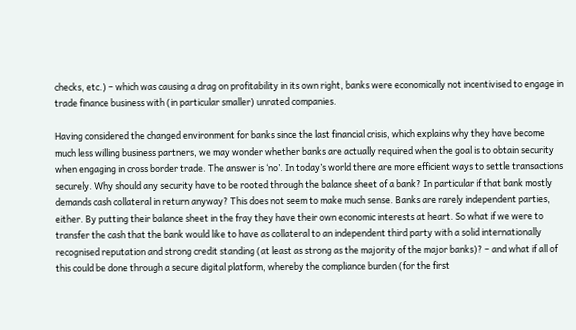checks, etc.) – which was causing a drag on profitability in its own right, banks were economically not incentivised to engage in trade finance business with (in particular smaller) unrated companies.

Having considered the changed environment for banks since the last financial crisis, which explains why they have become much less willing business partners, we may wonder whether banks are actually required when the goal is to obtain security when engaging in cross border trade. The answer is ‘no’. In today’s world there are more efficient ways to settle transactions securely. Why should any security have to be rooted through the balance sheet of a bank? In particular if that bank mostly demands cash collateral in return anyway? This does not seem to make much sense. Banks are rarely independent parties, either. By putting their balance sheet in the fray they have their own economic interests at heart. So what if we were to transfer the cash that the bank would like to have as collateral to an independent third party with a solid internationally recognised reputation and strong credit standing (at least as strong as the majority of the major banks)? – and what if all of this could be done through a secure digital platform, whereby the compliance burden (for the first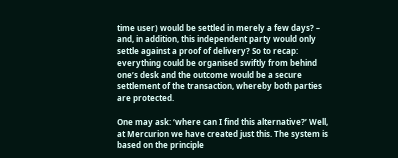time user) would be settled in merely a few days? – and, in addition, this independent party would only settle against a proof of delivery? So to recap: everything could be organised swiftly from behind one’s desk and the outcome would be a secure settlement of the transaction, whereby both parties are protected.

One may ask: ‘where can I find this alternative?’ Well, at Mercurion we have created just this. The system is based on the principle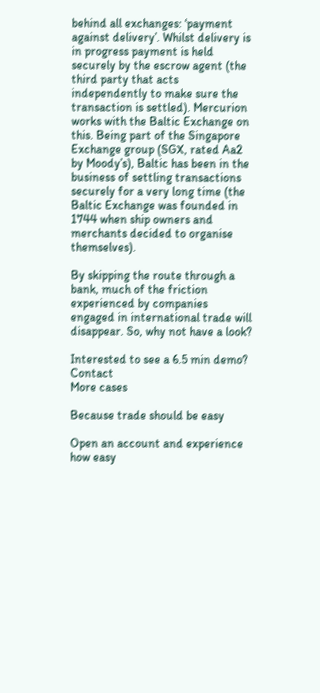behind all exchanges: ‘payment against delivery’. Whilst delivery is in progress payment is held securely by the escrow agent (the third party that acts independently to make sure the transaction is settled). Mercurion works with the Baltic Exchange on this. Being part of the Singapore Exchange group (SGX, rated Aa2 by Moody’s), Baltic has been in the business of settling transactions securely for a very long time (the Baltic Exchange was founded in 1744 when ship owners and merchants decided to organise themselves).

By skipping the route through a bank, much of the friction experienced by companies engaged in international trade will disappear. So, why not have a look?

Interested to see a 6.5 min demo? Contact
More cases

Because trade should be easy

Open an account and experience how easy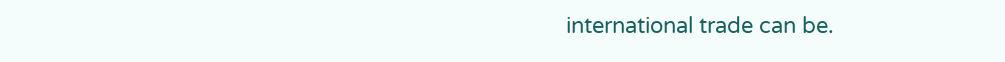international trade can be.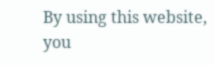By using this website, you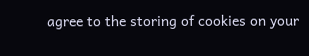agree to the storing of cookies on your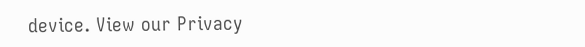device. View our Privacy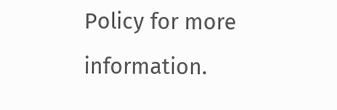Policy for more information.